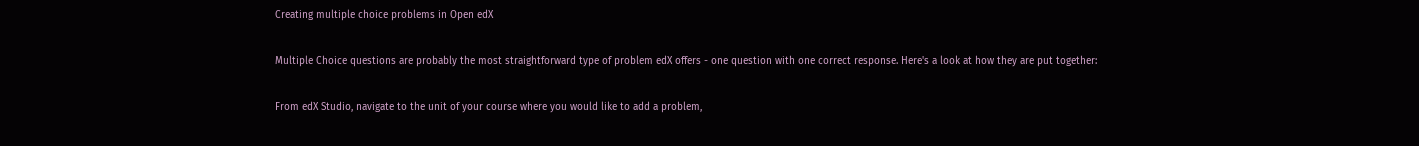Creating multiple choice problems in Open edX

Multiple Choice questions are probably the most straightforward type of problem edX offers - one question with one correct response. Here's a look at how they are put together:

From edX Studio, navigate to the unit of your course where you would like to add a problem,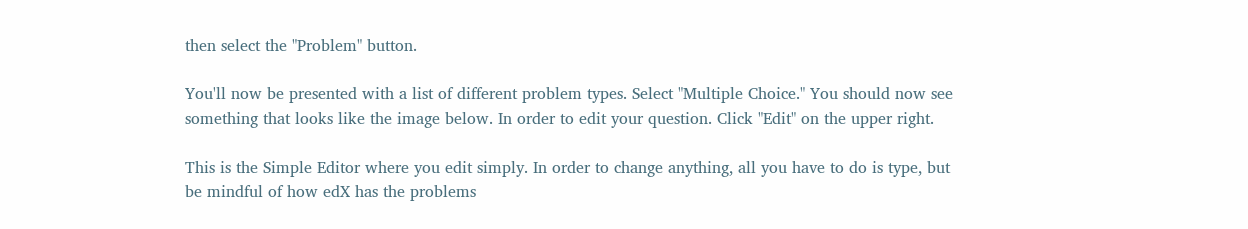then select the "Problem" button.

You'll now be presented with a list of different problem types. Select "Multiple Choice." You should now see something that looks like the image below. In order to edit your question. Click "Edit" on the upper right.

This is the Simple Editor where you edit simply. In order to change anything, all you have to do is type, but be mindful of how edX has the problems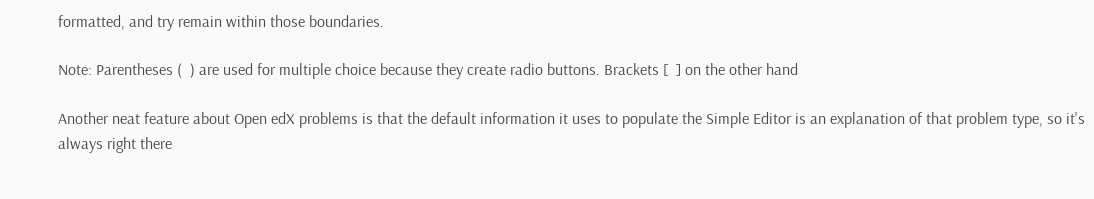formatted, and try remain within those boundaries.

Note: Parentheses (  ) are used for multiple choice because they create radio buttons. Brackets [  ] on the other hand

Another neat feature about Open edX problems is that the default information it uses to populate the Simple Editor is an explanation of that problem type, so it's always right there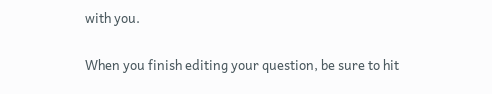with you.

When you finish editing your question, be sure to hit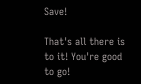Save!

That's all there is to it! You're good to go!